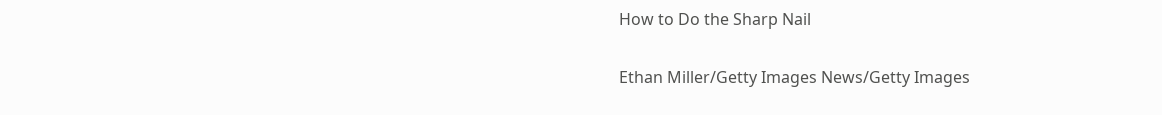How to Do the Sharp Nail

Ethan Miller/Getty Images News/Getty Images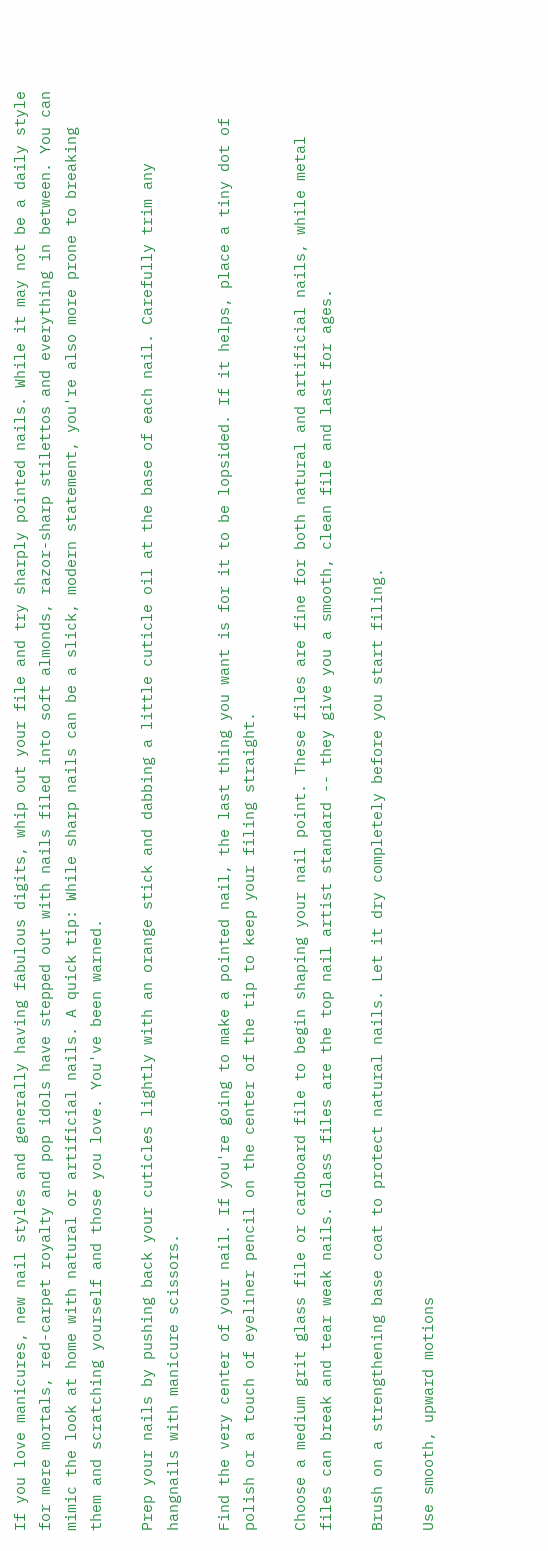If you love manicures, new nail styles and generally having fabulous digits, whip out your file and try sharply pointed nails. While it may not be a daily style for mere mortals, red-carpet royalty and pop idols have stepped out with nails filed into soft almonds, razor-sharp stilettos and everything in between. You can mimic the look at home with natural or artificial nails. A quick tip: While sharp nails can be a slick, modern statement, you're also more prone to breaking them and scratching yourself and those you love. You've been warned.

Prep your nails by pushing back your cuticles lightly with an orange stick and dabbing a little cuticle oil at the base of each nail. Carefully trim any hangnails with manicure scissors.

Find the very center of your nail. If you're going to make a pointed nail, the last thing you want is for it to be lopsided. If it helps, place a tiny dot of polish or a touch of eyeliner pencil on the center of the tip to keep your filing straight.

Choose a medium grit glass file or cardboard file to begin shaping your nail point. These files are fine for both natural and artificial nails, while metal files can break and tear weak nails. Glass files are the top nail artist standard -- they give you a smooth, clean file and last for ages.

Brush on a strengthening base coat to protect natural nails. Let it dry completely before you start filing.

Use smooth, upward motions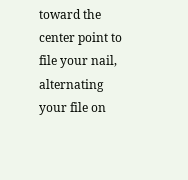toward the center point to file your nail, alternating your file on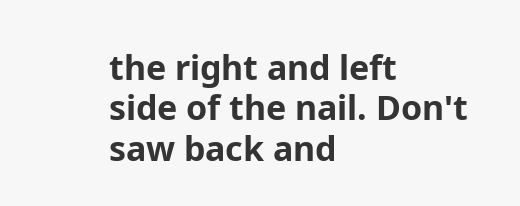the right and left side of the nail. Don't saw back and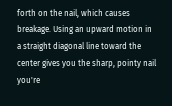forth on the nail, which causes breakage. Using an upward motion in a straight diagonal line toward the center gives you the sharp, pointy nail you're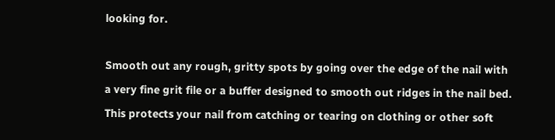looking for.

Smooth out any rough, gritty spots by going over the edge of the nail with a very fine grit file or a buffer designed to smooth out ridges in the nail bed. This protects your nail from catching or tearing on clothing or other soft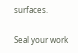surfaces.

Seal your work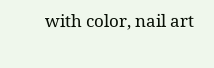with color, nail art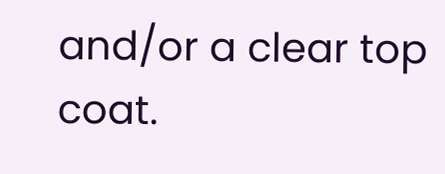and/or a clear top coat.